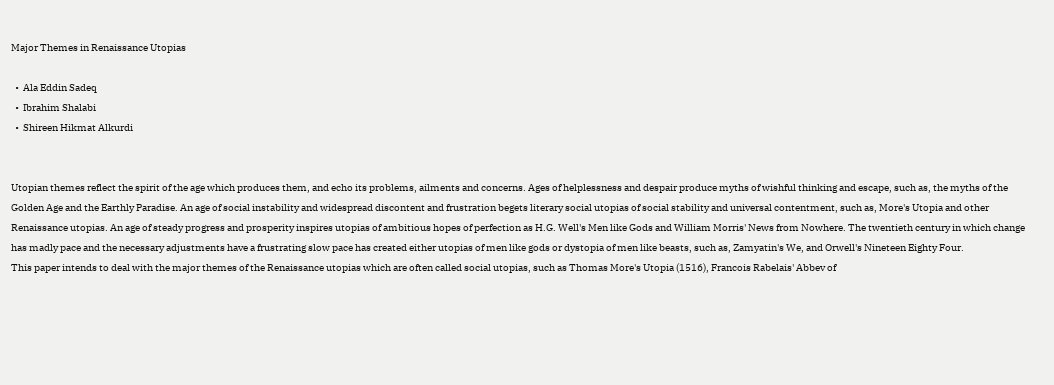Major Themes in Renaissance Utopias

  •  Ala Eddin Sadeq
  •  Ibrahim Shalabi
  •  Shireen Hikmat Alkurdi


Utopian themes reflect the spirit of the age which produces them, and echo its problems, ailments and concerns. Ages of helplessness and despair produce myths of wishful thinking and escape, such as, the myths of the Golden Age and the Earthly Paradise. An age of social instability and widespread discontent and frustration begets literary social utopias of social stability and universal contentment, such as, More's Utopia and other Renaissance utopias. An age of steady progress and prosperity inspires utopias of ambitious hopes of perfection as H.G. Well's Men like Gods and William Morris' News from Nowhere. The twentieth century in which change has madly pace and the necessary adjustments have a frustrating slow pace has created either utopias of men like gods or dystopia of men like beasts, such as, Zamyatin's We, and Orwell's Nineteen Eighty Four.
This paper intends to deal with the major themes of the Renaissance utopias which are often called social utopias, such as Thomas More's Utopia (1516), Francois Rabelais' Abbev of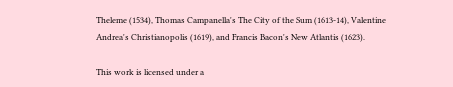Theleme (1534), Thomas Campanella's The City of the Sum (1613-14), Valentine Andrea's Christianopolis (1619), and Francis Bacon's New Atlantis (1623).

This work is licensed under a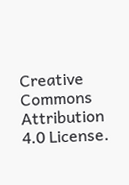Creative Commons Attribution 4.0 License.